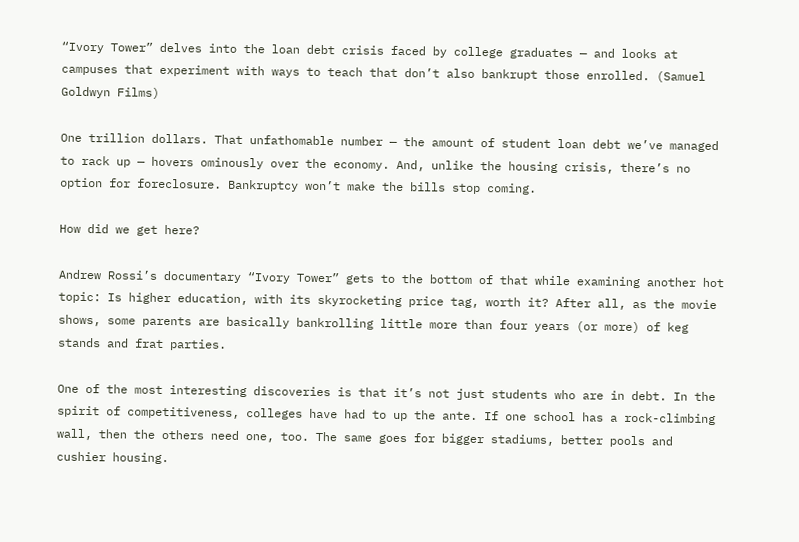“Ivory Tower” delves into the loan debt crisis faced by college graduates — and looks at campuses that experiment with ways to teach that don’t also bankrupt those enrolled. (Samuel Goldwyn Films)

One trillion dollars. That unfathomable number — the amount of student loan debt we’ve managed to rack up — hovers ominously over the economy. And, unlike the housing crisis, there’s no option for foreclosure. Bankruptcy won’t make the bills stop coming.

How did we get here?

Andrew Rossi’s documentary “Ivory Tower” gets to the bottom of that while examining another hot topic: Is higher education, with its skyrocketing price tag, worth it? After all, as the movie shows, some parents are basically bankrolling little more than four years (or more) of keg stands and frat parties.

One of the most interesting discoveries is that it’s not just students who are in debt. In the spirit of competitiveness, colleges have had to up the ante. If one school has a rock-climbing wall, then the others need one, too. The same goes for bigger stadiums, better pools and cushier housing.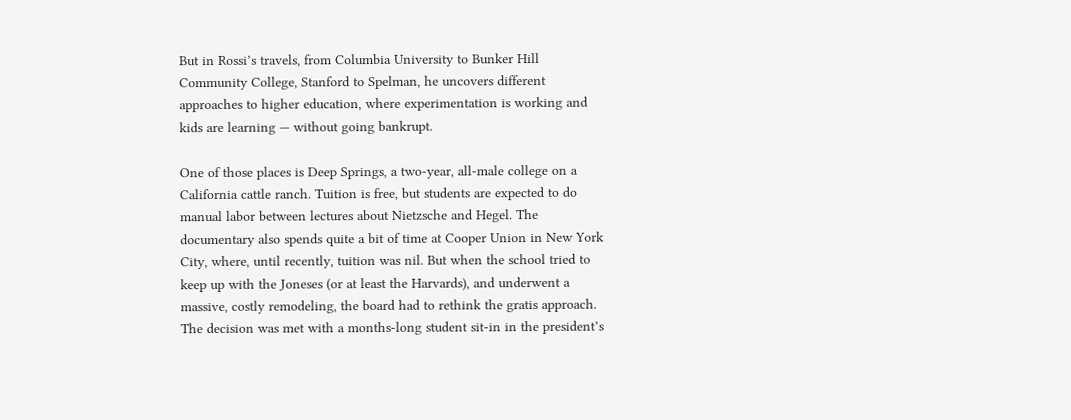But in Rossi’s travels, from Columbia University to Bunker Hill Community College, Stanford to Spelman, he uncovers different approaches to higher education, where experimentation is working and kids are learning — without going bankrupt.

One of those places is Deep Springs, a two-year, all-male college on a California cattle ranch. Tuition is free, but students are expected to do manual labor between lectures about Nietzsche and Hegel. The documentary also spends quite a bit of time at Cooper Union in New York City, where, until recently, tuition was nil. But when the school tried to keep up with the Joneses (or at least the Harvards), and underwent a massive, costly remodeling, the board had to rethink the gratis approach. The decision was met with a months-long student sit-in in the president’s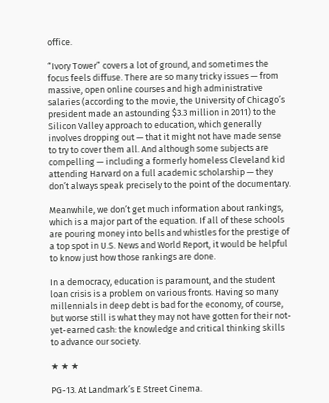office.

“Ivory Tower” covers a lot of ground, and sometimes the focus feels diffuse. There are so many tricky issues — from massive, open online courses and high administrative salaries (according to the movie, the University of Chicago’s president made an astounding $3.3 million in 2011) to the Silicon Valley approach to education, which generally involves dropping out — that it might not have made sense to try to cover them all. And although some subjects are compelling — including a formerly homeless Cleveland kid attending Harvard on a full academic scholarship — they don’t always speak precisely to the point of the documentary.

Meanwhile, we don’t get much information about rankings, which is a major part of the equation. If all of these schools are pouring money into bells and whistles for the prestige of a top spot in U.S. News and World Report, it would be helpful to know just how those rankings are done.

In a democracy, education is paramount, and the student loan crisis is a problem on various fronts. Having so many millennials in deep debt is bad for the economy, of course, but worse still is what they may not have gotten for their not-yet-earned cash: the knowledge and critical thinking skills to advance our society.

★ ★ ★

PG-13. At Landmark’s E Street Cinema.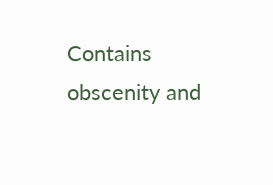Contains obscenity and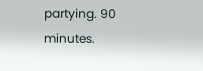partying. 90 minutes.